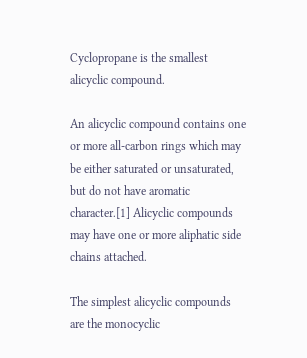Cyclopropane is the smallest alicyclic compound.

An alicyclic compound contains one or more all-carbon rings which may be either saturated or unsaturated, but do not have aromatic character.[1] Alicyclic compounds may have one or more aliphatic side chains attached.

The simplest alicyclic compounds are the monocyclic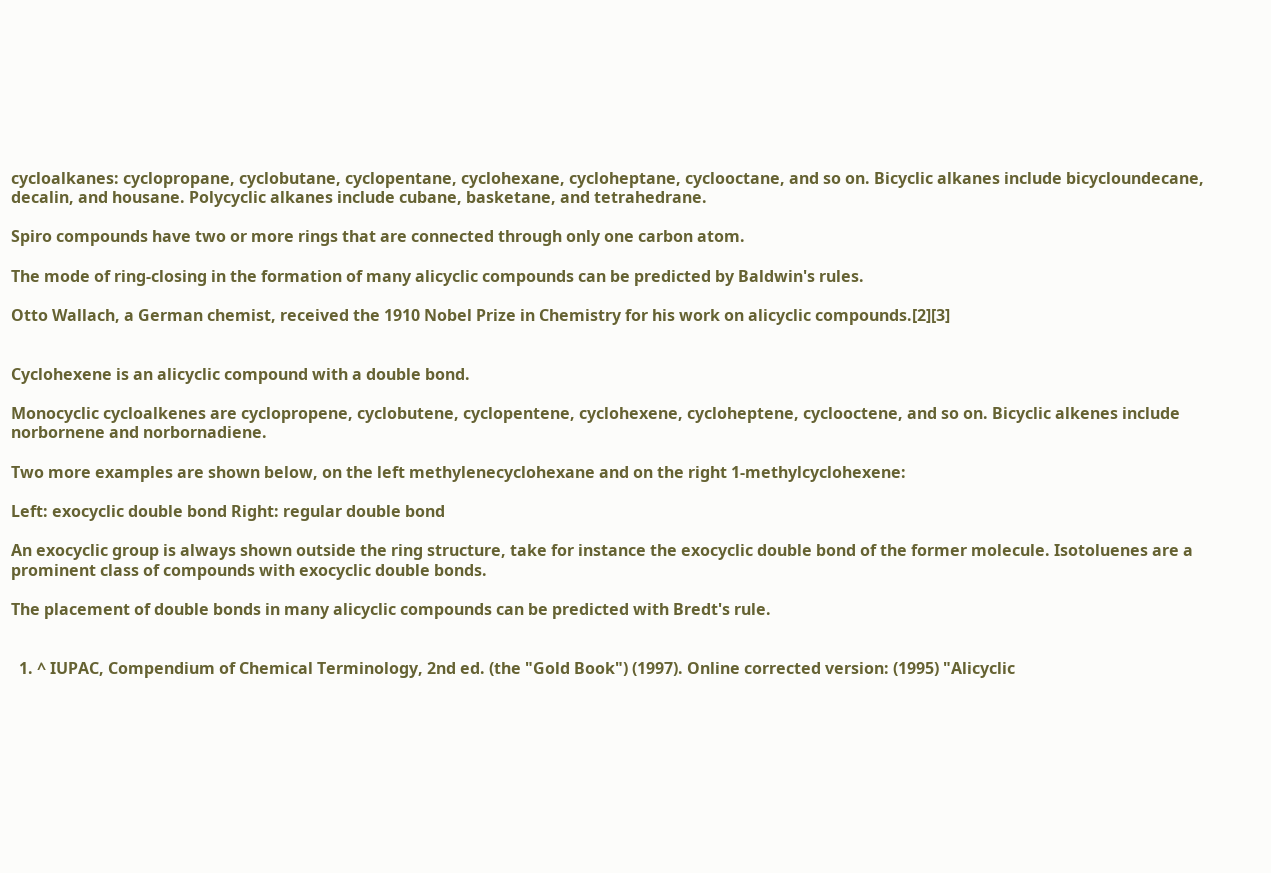cycloalkanes: cyclopropane, cyclobutane, cyclopentane, cyclohexane, cycloheptane, cyclooctane, and so on. Bicyclic alkanes include bicycloundecane, decalin, and housane. Polycyclic alkanes include cubane, basketane, and tetrahedrane.

Spiro compounds have two or more rings that are connected through only one carbon atom.

The mode of ring-closing in the formation of many alicyclic compounds can be predicted by Baldwin's rules.

Otto Wallach, a German chemist, received the 1910 Nobel Prize in Chemistry for his work on alicyclic compounds.[2][3]


Cyclohexene is an alicyclic compound with a double bond.

Monocyclic cycloalkenes are cyclopropene, cyclobutene, cyclopentene, cyclohexene, cycloheptene, cyclooctene, and so on. Bicyclic alkenes include norbornene and norbornadiene.

Two more examples are shown below, on the left methylenecyclohexane and on the right 1-methylcyclohexene:

Left: exocyclic double bond Right: regular double bond

An exocyclic group is always shown outside the ring structure, take for instance the exocyclic double bond of the former molecule. Isotoluenes are a prominent class of compounds with exocyclic double bonds.

The placement of double bonds in many alicyclic compounds can be predicted with Bredt's rule.


  1. ^ IUPAC, Compendium of Chemical Terminology, 2nd ed. (the "Gold Book") (1997). Online corrected version: (1995) "Alicyclic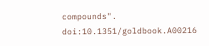compounds". doi:10.1351/goldbook.A00216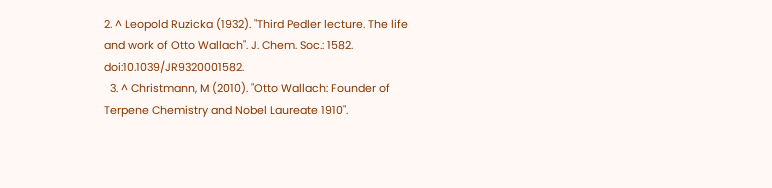2. ^ Leopold Ruzicka (1932). "Third Pedler lecture. The life and work of Otto Wallach". J. Chem. Soc.: 1582. doi:10.1039/JR9320001582.
  3. ^ Christmann, M (2010). "Otto Wallach: Founder of Terpene Chemistry and Nobel Laureate 1910".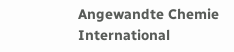Angewandte Chemie International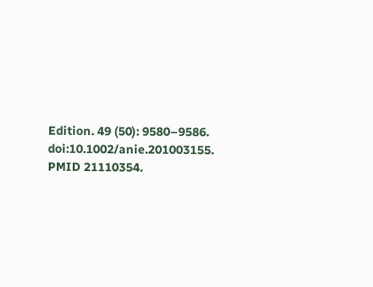Edition. 49 (50): 9580–9586. doi:10.1002/anie.201003155. PMID 21110354.